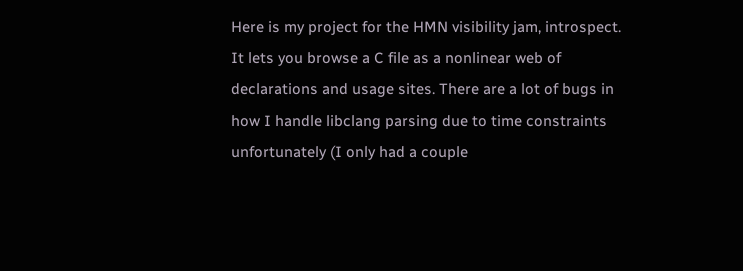Here is my project for the HMN visibility jam, introspect. It lets you browse a C file as a nonlinear web of declarations and usage sites. There are a lot of bugs in how I handle libclang parsing due to time constraints unfortunately (I only had a couple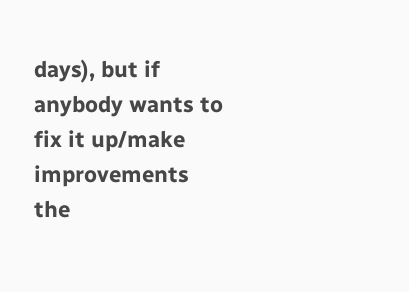days), but if anybody wants to fix it up/make improvements the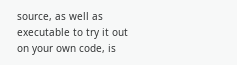source, as well as executable to try it out on your own code, is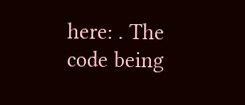here: . The code being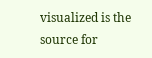visualized is the source for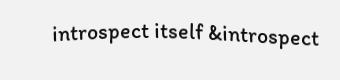introspect itself &introspect